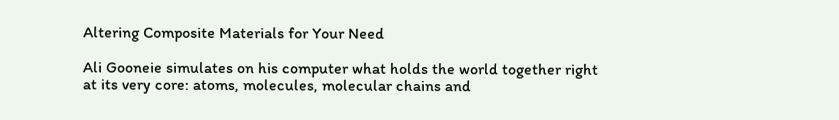Altering Composite Materials for Your Need

Ali Gooneie simulates on his computer what holds the world together right at its very core: atoms, molecules, molecular chains and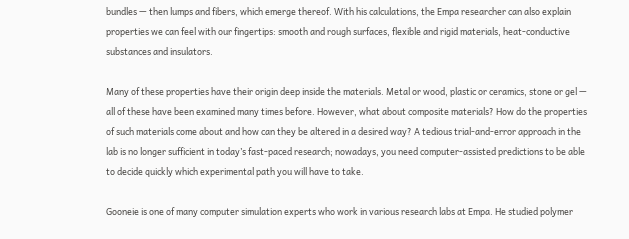bundles — then lumps and fibers, which emerge thereof. With his calculations, the Empa researcher can also explain properties we can feel with our fingertips: smooth and rough surfaces, flexible and rigid materials, heat-conductive substances and insulators.

Many of these properties have their origin deep inside the materials. Metal or wood, plastic or ceramics, stone or gel — all of these have been examined many times before. However, what about composite materials? How do the properties of such materials come about and how can they be altered in a desired way? A tedious trial-and-error approach in the lab is no longer sufficient in today’s fast-paced research; nowadays, you need computer-assisted predictions to be able to decide quickly which experimental path you will have to take.

Gooneie is one of many computer simulation experts who work in various research labs at Empa. He studied polymer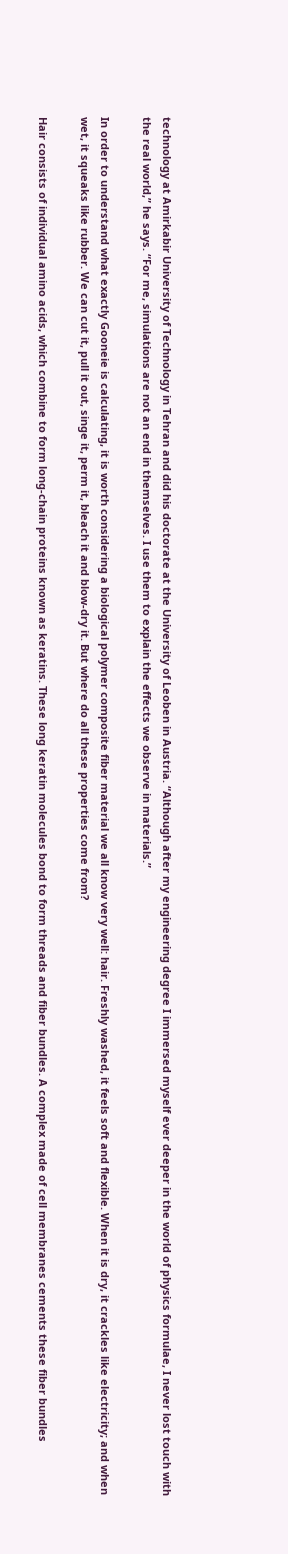technology at Amirkabir University of Technology in Tehran and did his doctorate at the University of Leoben in Austria. “Although after my engineering degree I immersed myself ever deeper in the world of physics formulae, I never lost touch with the real world,” he says. “For me, simulations are not an end in themselves. I use them to explain the effects we observe in materials.”

In order to understand what exactly Gooneie is calculating, it is worth considering a biological polymer composite fiber material we all know very well: hair. Freshly washed, it feels soft and flexible. When it is dry, it crackles like electricity; and when wet, it squeaks like rubber. We can cut it, pull it out, singe it, perm it, bleach it and blow-dry it. But where do all these properties come from?

Hair consists of individual amino acids, which combine to form long-chain proteins known as keratins. These long keratin molecules bond to form threads and fiber bundles. A complex made of cell membranes cements these fiber bundles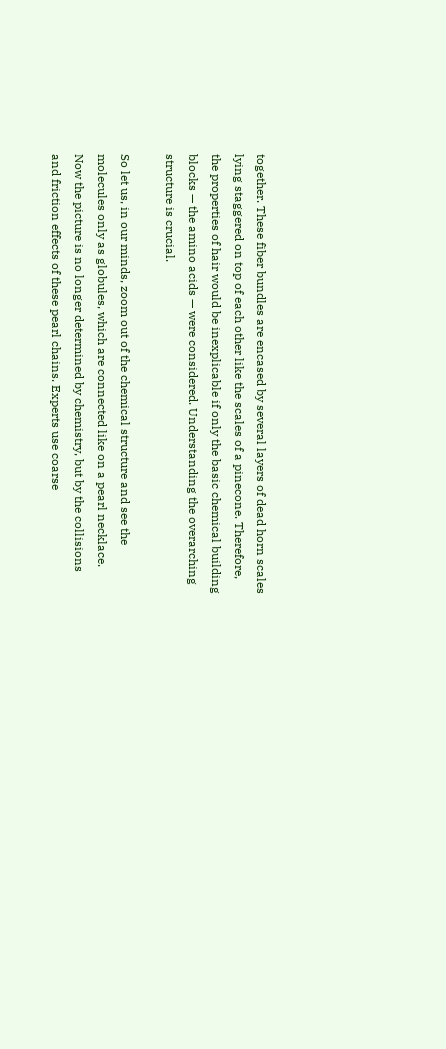together. These fiber bundles are encased by several layers of dead horn scales lying staggered on top of each other like the scales of a pinecone. Therefore, the properties of hair would be inexplicable if only the basic chemical building blocks — the amino acids — were considered. Understanding the overarching structure is crucial.

So let us, in our minds, zoom out of the chemical structure and see the molecules only as globules, which are connected like on a pearl necklace. Now the picture is no longer determined by chemistry, but by the collisions and friction effects of these pearl chains. Experts use coarse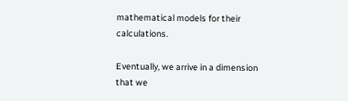mathematical models for their calculations.

Eventually, we arrive in a dimension that we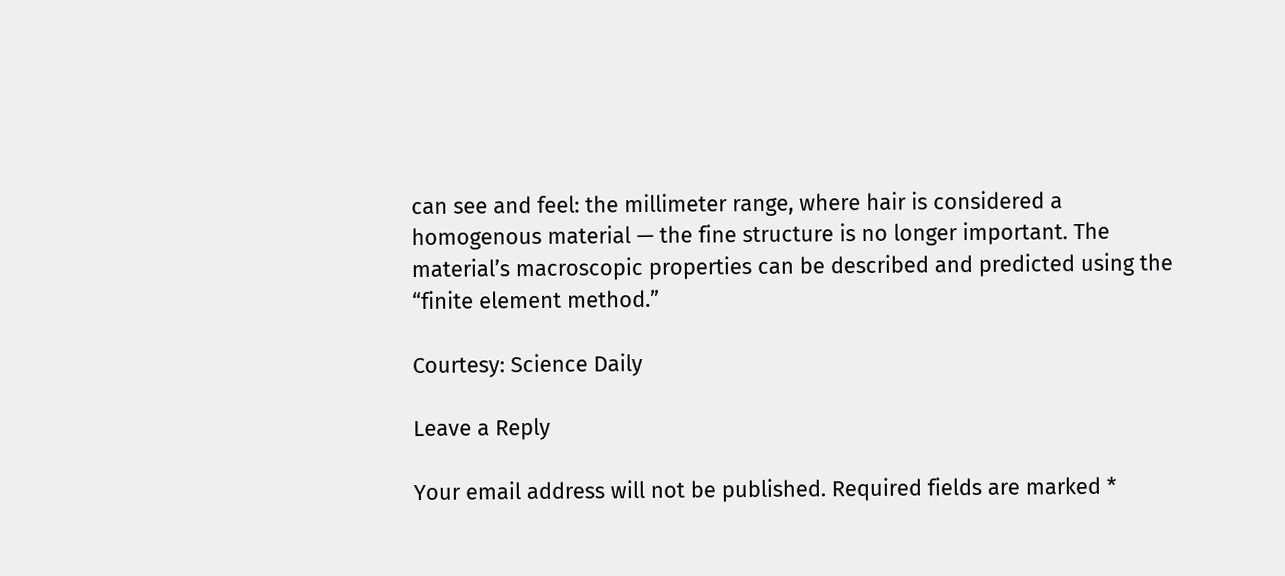can see and feel: the millimeter range, where hair is considered a homogenous material — the fine structure is no longer important. The material’s macroscopic properties can be described and predicted using the “finite element method.”

Courtesy: Science Daily

Leave a Reply

Your email address will not be published. Required fields are marked *